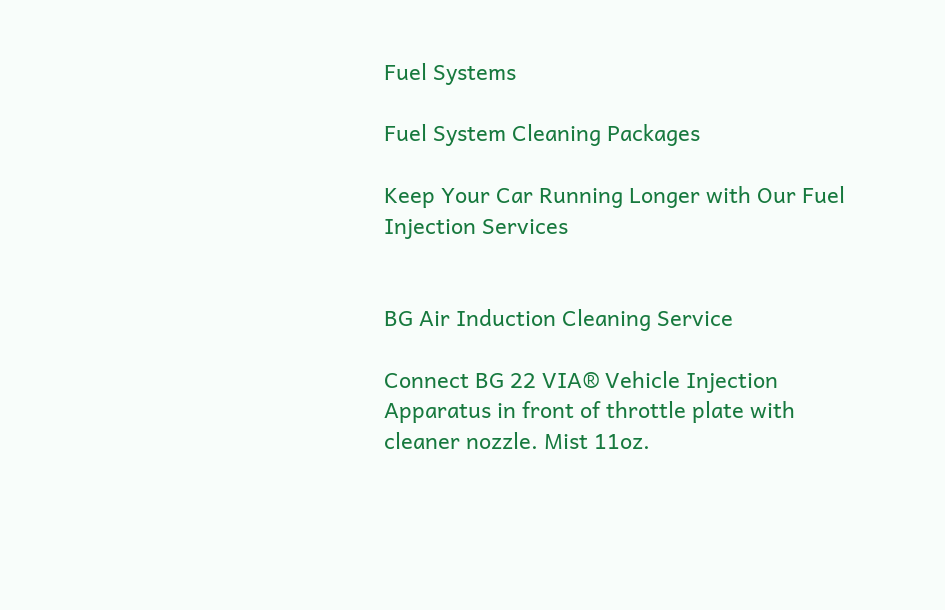Fuel Systems

Fuel System Cleaning Packages

Keep Your Car Running Longer with Our Fuel Injection Services


BG Air Induction Cleaning Service

Connect BG 22 VIA® Vehicle Injection Apparatus in front of throttle plate with cleaner nozzle. Mist 11oz.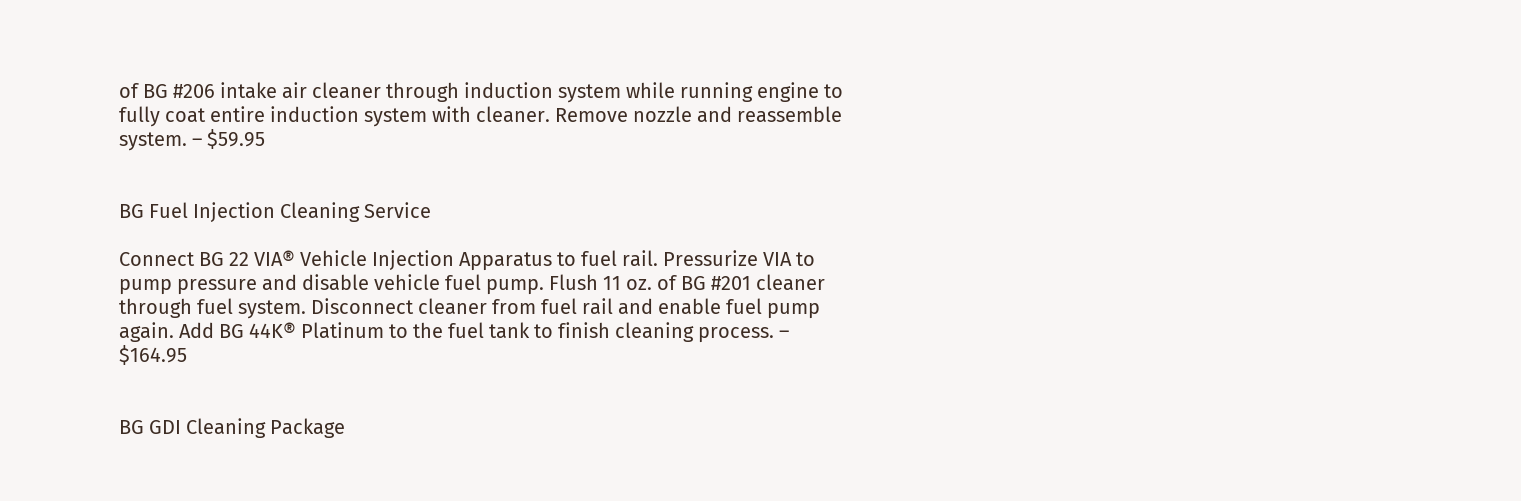of BG #206 intake air cleaner through induction system while running engine to fully coat entire induction system with cleaner. Remove nozzle and reassemble system. – $59.95


BG Fuel Injection Cleaning Service

Connect BG 22 VIA® Vehicle Injection Apparatus to fuel rail. Pressurize VIA to pump pressure and disable vehicle fuel pump. Flush 11 oz. of BG #201 cleaner through fuel system. Disconnect cleaner from fuel rail and enable fuel pump again. Add BG 44K® Platinum to the fuel tank to finish cleaning process. – $164.95


BG GDI Cleaning Package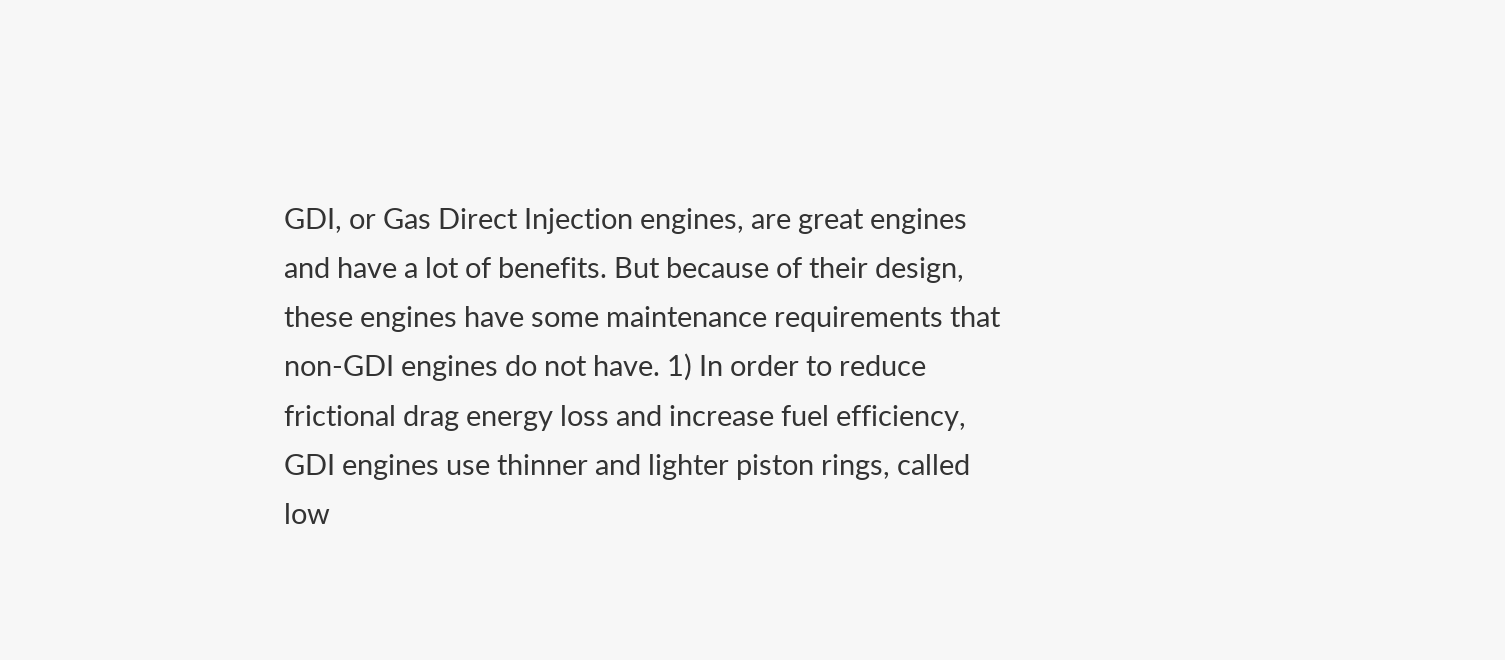GDI, or Gas Direct Injection engines, are great engines and have a lot of benefits. But because of their design, these engines have some maintenance requirements that non-GDI engines do not have. 1) In order to reduce frictional drag energy loss and increase fuel efficiency, GDI engines use thinner and lighter piston rings, called low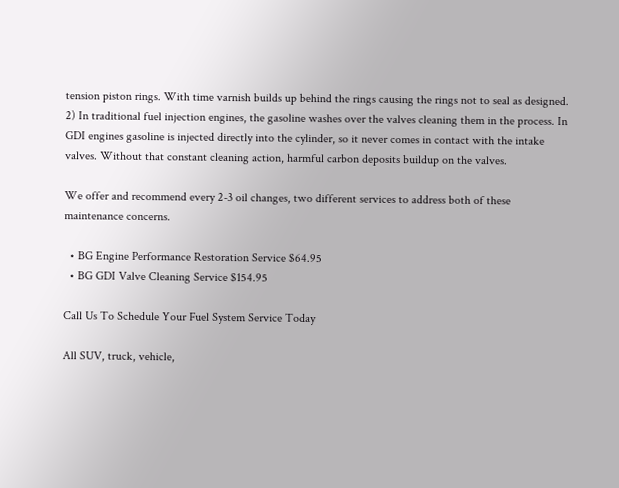tension piston rings. With time varnish builds up behind the rings causing the rings not to seal as designed. 2) In traditional fuel injection engines, the gasoline washes over the valves cleaning them in the process. In GDI engines gasoline is injected directly into the cylinder, so it never comes in contact with the intake valves. Without that constant cleaning action, harmful carbon deposits buildup on the valves.

We offer and recommend every 2-3 oil changes, two different services to address both of these maintenance concerns.

  • BG Engine Performance Restoration Service $64.95
  • BG GDI Valve Cleaning Service $154.95

Call Us To Schedule Your Fuel System Service Today

All SUV, truck, vehicle,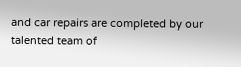and car repairs are completed by our talented team of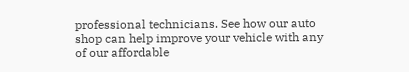professional technicians. See how our auto shop can help improve your vehicle with any of our affordable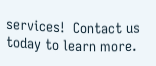services!  Contact us today to learn more.